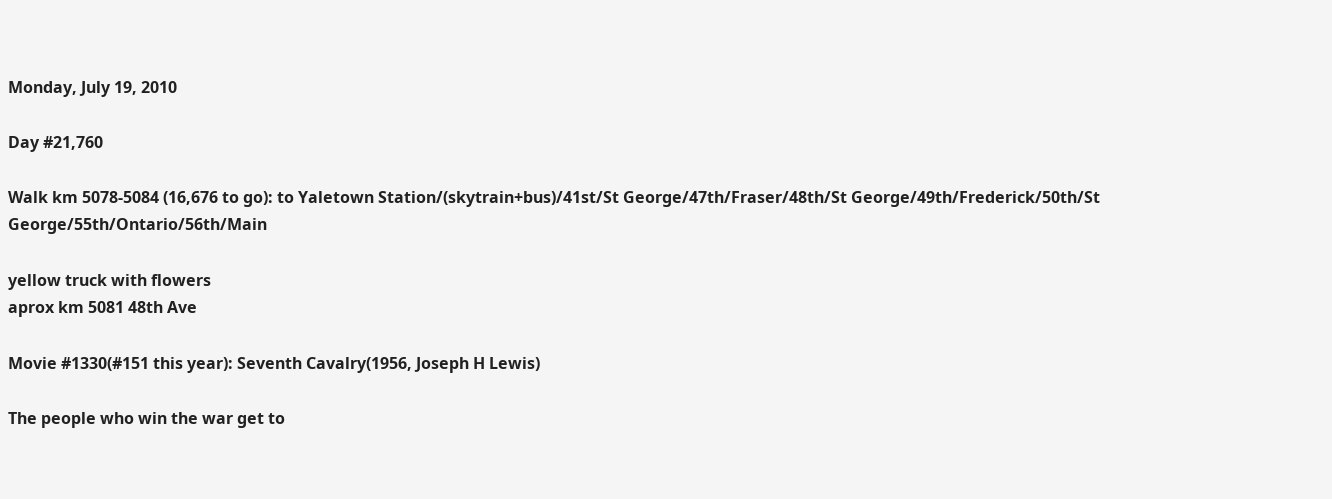Monday, July 19, 2010

Day #21,760

Walk km 5078-5084 (16,676 to go): to Yaletown Station/(skytrain+bus)/41st/St George/47th/Fraser/48th/St George/49th/Frederick/50th/St George/55th/Ontario/56th/Main

yellow truck with flowers
aprox km 5081 48th Ave

Movie #1330(#151 this year): Seventh Cavalry(1956, Joseph H Lewis)

The people who win the war get to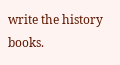write the history books.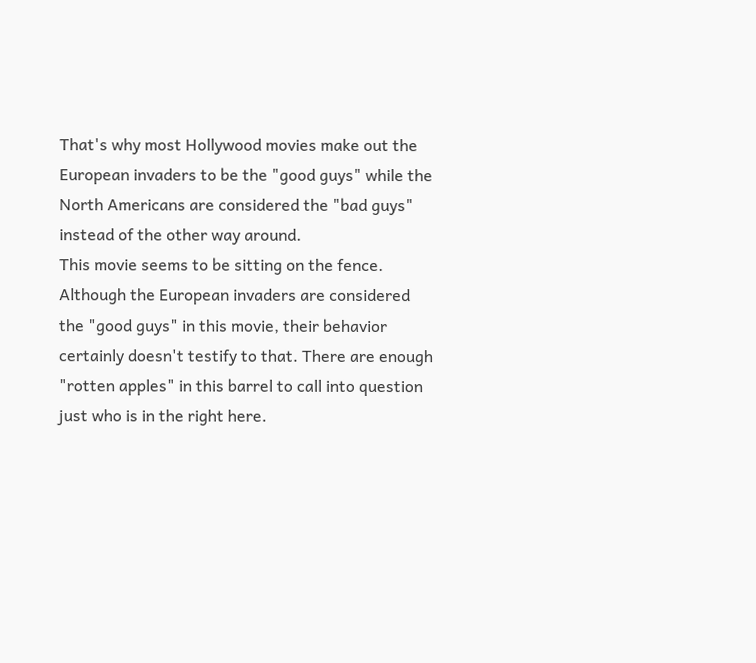That's why most Hollywood movies make out the European invaders to be the "good guys" while the North Americans are considered the "bad guys" instead of the other way around.
This movie seems to be sitting on the fence. Although the European invaders are considered the "good guys" in this movie, their behavior certainly doesn't testify to that. There are enough "rotten apples" in this barrel to call into question just who is in the right here.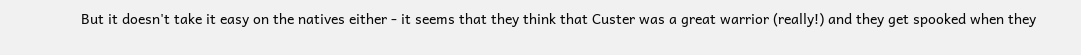But it doesn't take it easy on the natives either - it seems that they think that Custer was a great warrior (really!) and they get spooked when they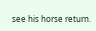see his horse return.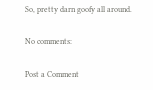So, pretty darn goofy all around.

No comments:

Post a Comment